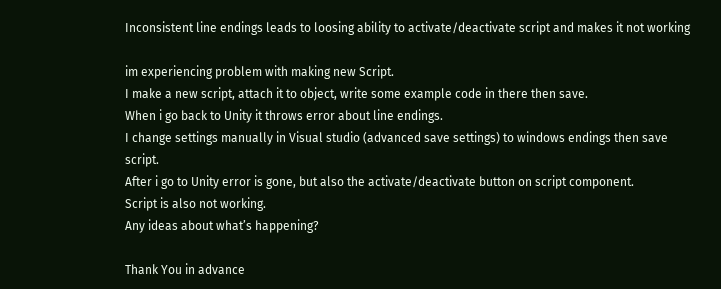Inconsistent line endings leads to loosing ability to activate/deactivate script and makes it not working

im experiencing problem with making new Script.
I make a new script, attach it to object, write some example code in there then save.
When i go back to Unity it throws error about line endings.
I change settings manually in Visual studio (advanced save settings) to windows endings then save script.
After i go to Unity error is gone, but also the activate/deactivate button on script component.
Script is also not working.
Any ideas about what’s happening?

Thank You in advance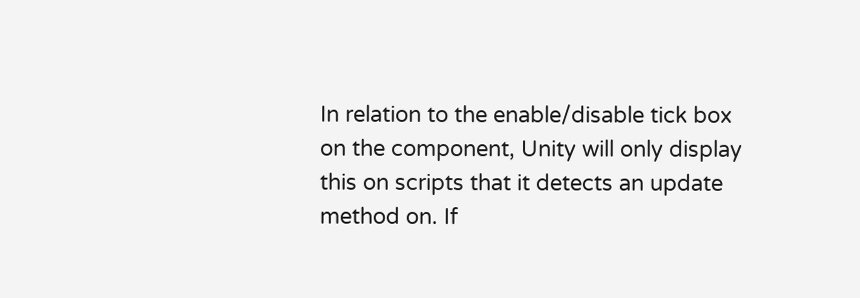In relation to the enable/disable tick box on the component, Unity will only display this on scripts that it detects an update method on. If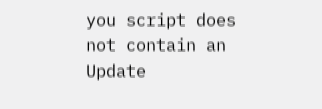you script does not contain an Update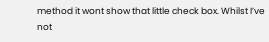method it wont show that little check box. Whilst I’ve not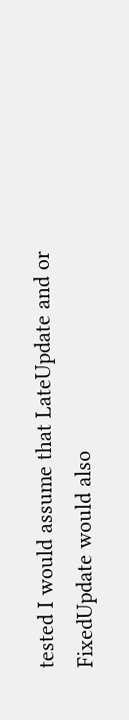tested I would assume that LateUpdate and or FixedUpdate would also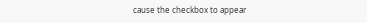cause the checkbox to appear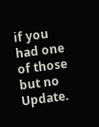if you had one of those but no Update.